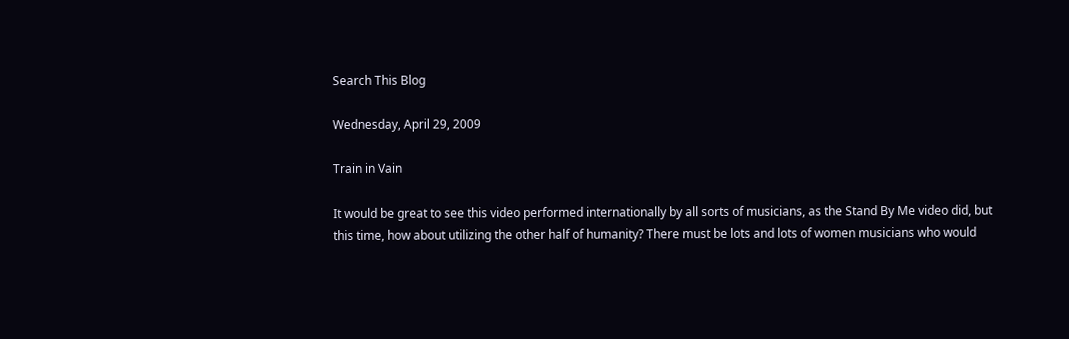Search This Blog

Wednesday, April 29, 2009

Train in Vain

It would be great to see this video performed internationally by all sorts of musicians, as the Stand By Me video did, but this time, how about utilizing the other half of humanity? There must be lots and lots of women musicians who would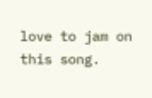love to jam on this song.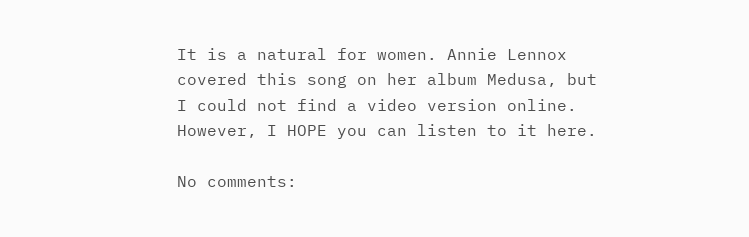It is a natural for women. Annie Lennox covered this song on her album Medusa, but I could not find a video version online. However, I HOPE you can listen to it here.

No comments: